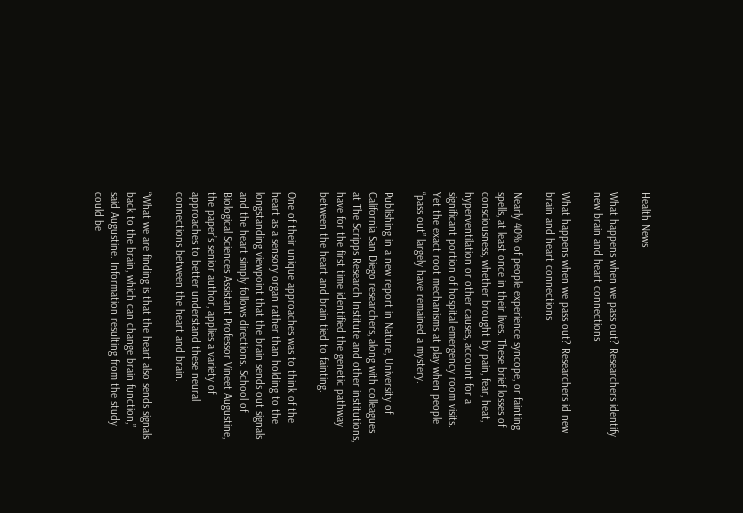Health News

What happens when we pass out? Researchers identify new brain and heart connections

What happens when we pass out? Researchers id new brain and heart connections

Nearly 40% of people experience syncope, or fainting spells, at least once in their lives. These brief losses of consciousness, whether brought by pain, fear, heat, hyperventilation or other causes, account for a significant portion of hospital emergency room visits. Yet the exact root mechanisms at play when people “pass out” largely have remained a mystery.

Publishing in a new report in Nature, University of California San Diego researchers, along with colleagues at The Scripps Research Institute and other institutions, have for the first time identified the genetic pathway between the heart and brain tied to fainting.

One of their unique approaches was to think of the heart as a sensory organ rather than holding to the longstanding viewpoint that the brain sends out signals and the heart simply follows directions. School of Biological Sciences Assistant Professor Vineet Augustine, the paper’s senior author, applies a variety of approaches to better understand these neural connections between the heart and brain.

“What we are finding is that the heart also sends signals back to the brain, which can change brain function,” said Augustine. Information resulting from the study could be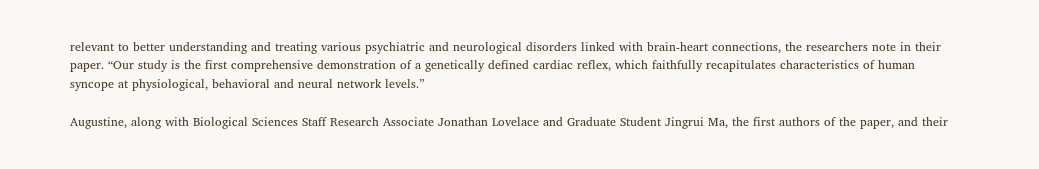relevant to better understanding and treating various psychiatric and neurological disorders linked with brain-heart connections, the researchers note in their paper. “Our study is the first comprehensive demonstration of a genetically defined cardiac reflex, which faithfully recapitulates characteristics of human syncope at physiological, behavioral and neural network levels.”

Augustine, along with Biological Sciences Staff Research Associate Jonathan Lovelace and Graduate Student Jingrui Ma, the first authors of the paper, and their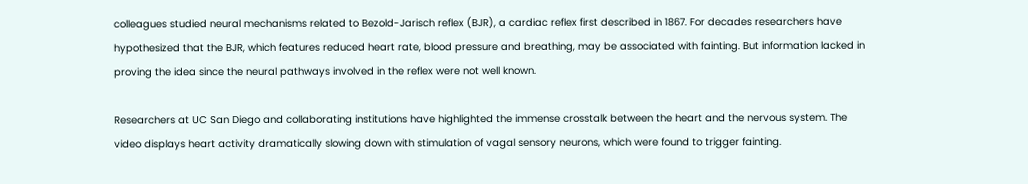colleagues studied neural mechanisms related to Bezold-Jarisch reflex (BJR), a cardiac reflex first described in 1867. For decades researchers have hypothesized that the BJR, which features reduced heart rate, blood pressure and breathing, may be associated with fainting. But information lacked in proving the idea since the neural pathways involved in the reflex were not well known.

Researchers at UC San Diego and collaborating institutions have highlighted the immense crosstalk between the heart and the nervous system. The video displays heart activity dramatically slowing down with stimulation of vagal sensory neurons, which were found to trigger fainting.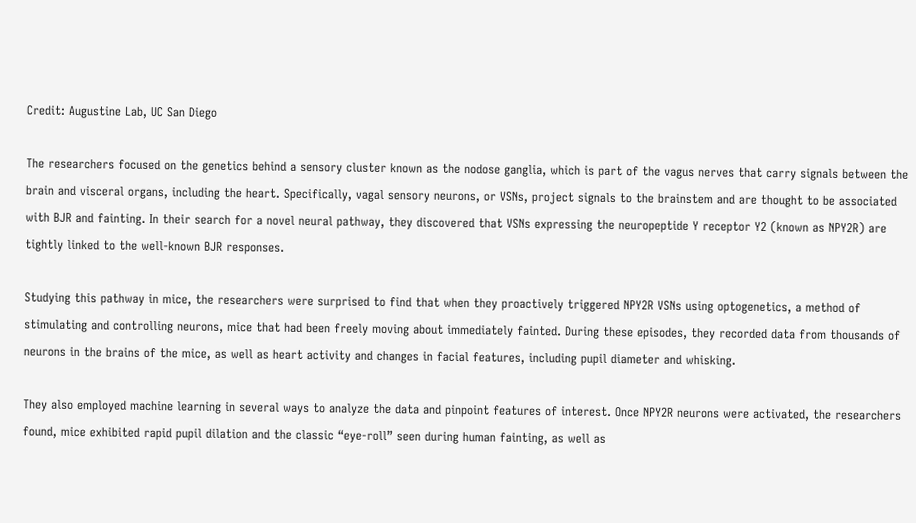Credit: Augustine Lab, UC San Diego

The researchers focused on the genetics behind a sensory cluster known as the nodose ganglia, which is part of the vagus nerves that carry signals between the brain and visceral organs, including the heart. Specifically, vagal sensory neurons, or VSNs, project signals to the brainstem and are thought to be associated with BJR and fainting. In their search for a novel neural pathway, they discovered that VSNs expressing the neuropeptide Y receptor Y2 (known as NPY2R) are tightly linked to the well-known BJR responses.

Studying this pathway in mice, the researchers were surprised to find that when they proactively triggered NPY2R VSNs using optogenetics, a method of stimulating and controlling neurons, mice that had been freely moving about immediately fainted. During these episodes, they recorded data from thousands of neurons in the brains of the mice, as well as heart activity and changes in facial features, including pupil diameter and whisking.

They also employed machine learning in several ways to analyze the data and pinpoint features of interest. Once NPY2R neurons were activated, the researchers found, mice exhibited rapid pupil dilation and the classic “eye-roll” seen during human fainting, as well as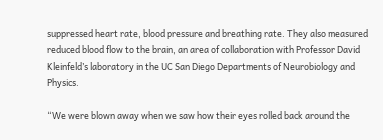suppressed heart rate, blood pressure and breathing rate. They also measured reduced blood flow to the brain, an area of collaboration with Professor David Kleinfeld’s laboratory in the UC San Diego Departments of Neurobiology and Physics.

“We were blown away when we saw how their eyes rolled back around the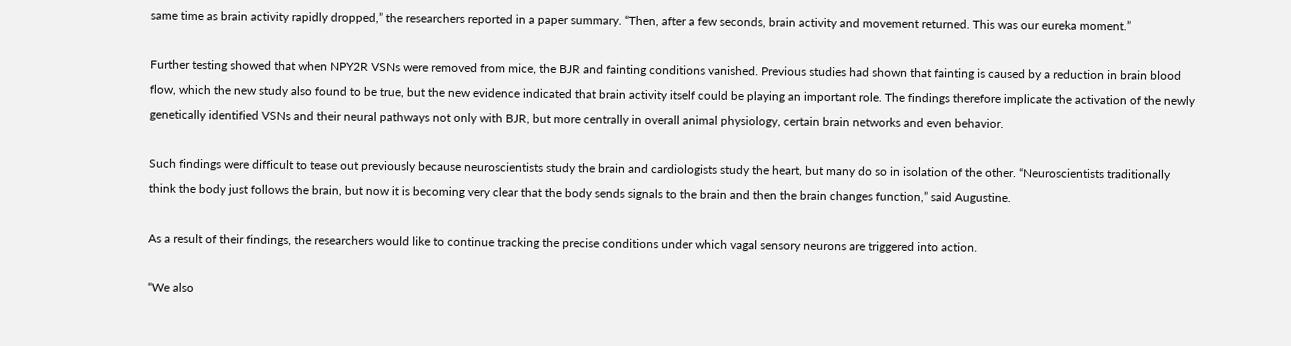same time as brain activity rapidly dropped,” the researchers reported in a paper summary. “Then, after a few seconds, brain activity and movement returned. This was our eureka moment.”

Further testing showed that when NPY2R VSNs were removed from mice, the BJR and fainting conditions vanished. Previous studies had shown that fainting is caused by a reduction in brain blood flow, which the new study also found to be true, but the new evidence indicated that brain activity itself could be playing an important role. The findings therefore implicate the activation of the newly genetically identified VSNs and their neural pathways not only with BJR, but more centrally in overall animal physiology, certain brain networks and even behavior.

Such findings were difficult to tease out previously because neuroscientists study the brain and cardiologists study the heart, but many do so in isolation of the other. “Neuroscientists traditionally think the body just follows the brain, but now it is becoming very clear that the body sends signals to the brain and then the brain changes function,” said Augustine.

As a result of their findings, the researchers would like to continue tracking the precise conditions under which vagal sensory neurons are triggered into action.

“We also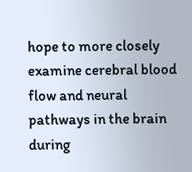hope to more closely examine cerebral blood flow and neural pathways in the brain during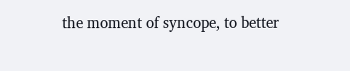the moment of syncope, to better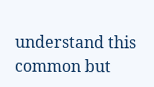understand this common but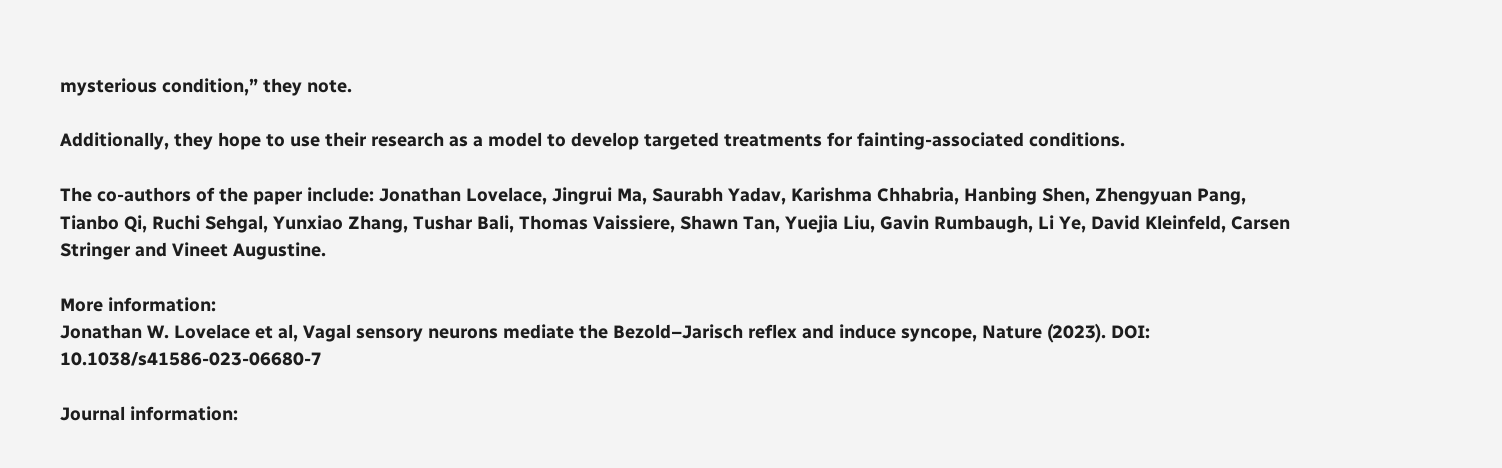mysterious condition,” they note.

Additionally, they hope to use their research as a model to develop targeted treatments for fainting-associated conditions.

The co-authors of the paper include: Jonathan Lovelace, Jingrui Ma, Saurabh Yadav, Karishma Chhabria, Hanbing Shen, Zhengyuan Pang, Tianbo Qi, Ruchi Sehgal, Yunxiao Zhang, Tushar Bali, Thomas Vaissiere, Shawn Tan, Yuejia Liu, Gavin Rumbaugh, Li Ye, David Kleinfeld, Carsen Stringer and Vineet Augustine.

More information:
Jonathan W. Lovelace et al, Vagal sensory neurons mediate the Bezold–Jarisch reflex and induce syncope, Nature (2023). DOI: 10.1038/s41586-023-06680-7

Journal information: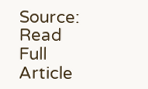Source: Read Full Article